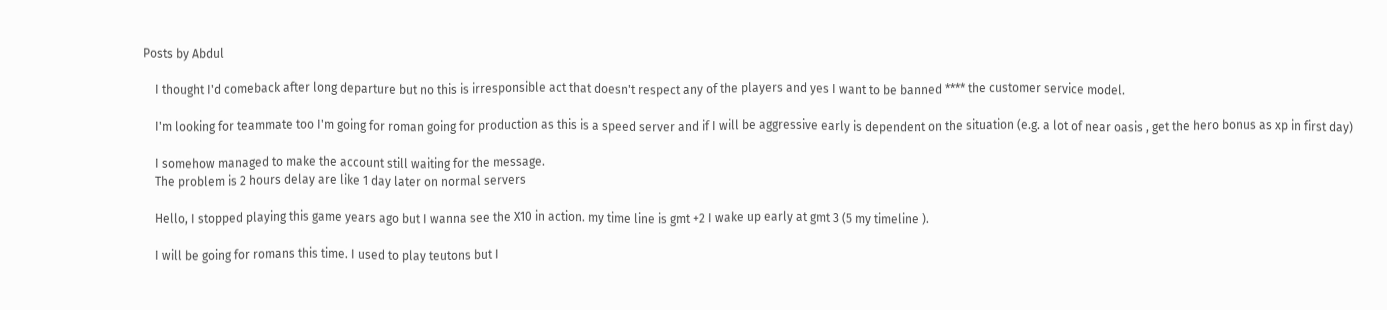Posts by Abdul

    I thought I'd comeback after long departure but no this is irresponsible act that doesn't respect any of the players and yes I want to be banned **** the customer service model.

    I'm looking for teammate too I'm going for roman going for production as this is a speed server and if I will be aggressive early is dependent on the situation (e.g. a lot of near oasis , get the hero bonus as xp in first day)

    I somehow managed to make the account still waiting for the message.
    The problem is 2 hours delay are like 1 day later on normal servers

    Hello, I stopped playing this game years ago but I wanna see the X10 in action. my time line is gmt +2 I wake up early at gmt 3 (5 my timeline ).

    I will be going for romans this time. I used to play teutons but I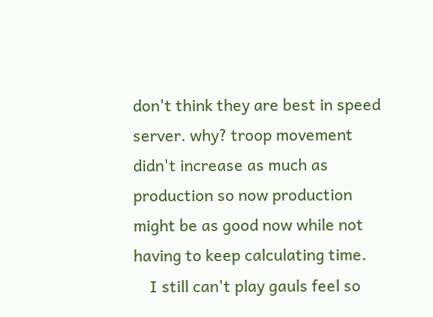don't think they are best in speed server. why? troop movement didn't increase as much as production so now production might be as good now while not having to keep calculating time.
    I still can't play gauls feel so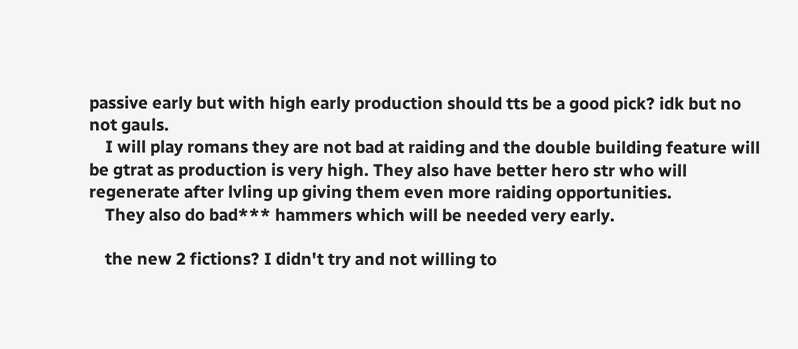passive early but with high early production should tts be a good pick? idk but no not gauls.
    I will play romans they are not bad at raiding and the double building feature will be gtrat as production is very high. They also have better hero str who will regenerate after lvling up giving them even more raiding opportunities.
    They also do bad*** hammers which will be needed very early.

    the new 2 fictions? I didn't try and not willing to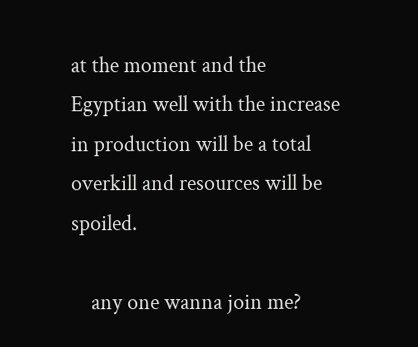at the moment and the Egyptian well with the increase in production will be a total overkill and resources will be spoiled.

    any one wanna join me?